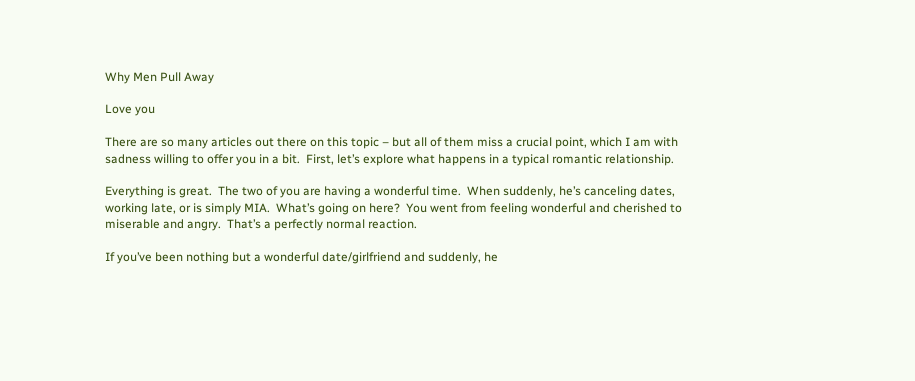Why Men Pull Away

Love you

There are so many articles out there on this topic – but all of them miss a crucial point, which I am with sadness willing to offer you in a bit.  First, let’s explore what happens in a typical romantic relationship.

Everything is great.  The two of you are having a wonderful time.  When suddenly, he’s canceling dates, working late, or is simply MIA.  What’s going on here?  You went from feeling wonderful and cherished to miserable and angry.  That’s a perfectly normal reaction.

If you’ve been nothing but a wonderful date/girlfriend and suddenly, he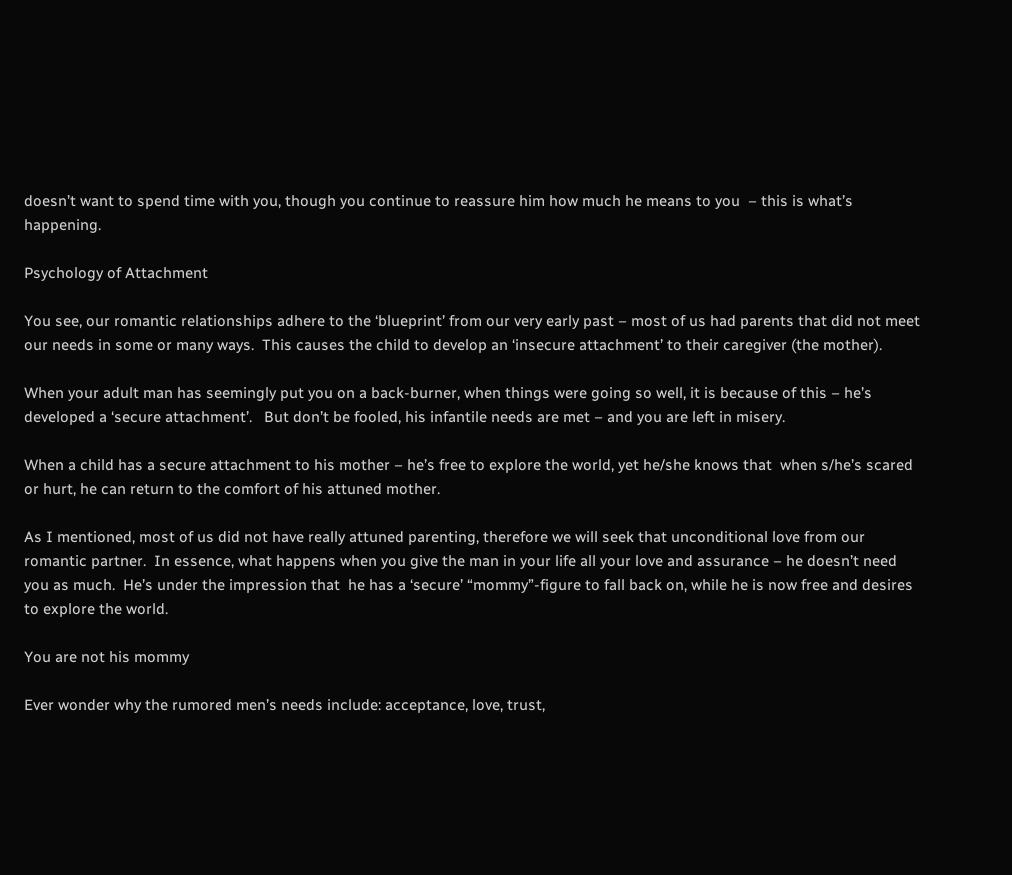doesn’t want to spend time with you, though you continue to reassure him how much he means to you  – this is what’s happening.

Psychology of Attachment

You see, our romantic relationships adhere to the ‘blueprint’ from our very early past – most of us had parents that did not meet our needs in some or many ways.  This causes the child to develop an ‘insecure attachment’ to their caregiver (the mother).

When your adult man has seemingly put you on a back-burner, when things were going so well, it is because of this – he’s developed a ‘secure attachment’.   But don’t be fooled, his infantile needs are met – and you are left in misery.

When a child has a secure attachment to his mother – he’s free to explore the world, yet he/she knows that  when s/he’s scared or hurt, he can return to the comfort of his attuned mother.

As I mentioned, most of us did not have really attuned parenting, therefore we will seek that unconditional love from our romantic partner.  In essence, what happens when you give the man in your life all your love and assurance – he doesn’t need you as much.  He’s under the impression that  he has a ‘secure’ “mommy”-figure to fall back on, while he is now free and desires to explore the world.

You are not his mommy

Ever wonder why the rumored men’s needs include: acceptance, love, trust,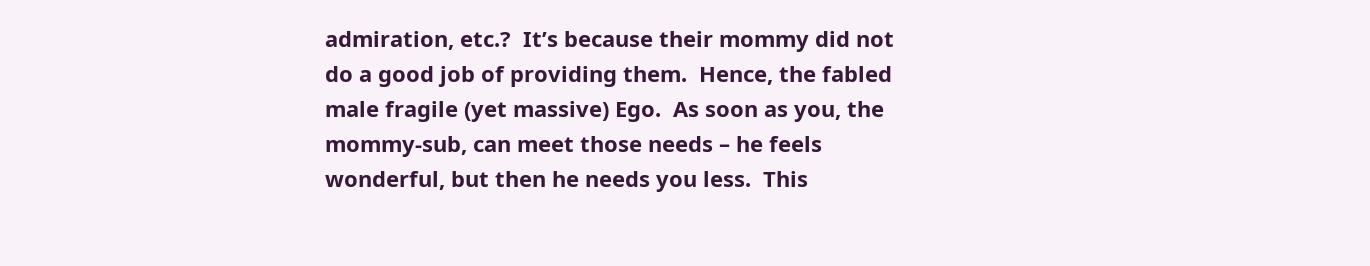admiration, etc.?  It’s because their mommy did not do a good job of providing them.  Hence, the fabled male fragile (yet massive) Ego.  As soon as you, the mommy-sub, can meet those needs – he feels wonderful, but then he needs you less.  This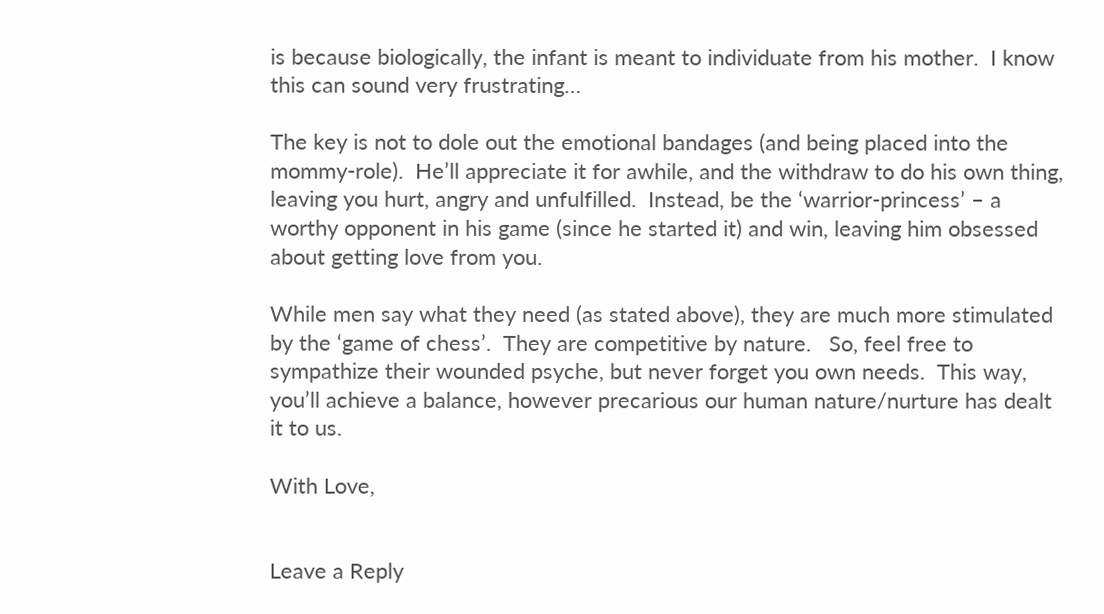is because biologically, the infant is meant to individuate from his mother.  I know this can sound very frustrating…

The key is not to dole out the emotional bandages (and being placed into the mommy-role).  He’ll appreciate it for awhile, and the withdraw to do his own thing, leaving you hurt, angry and unfulfilled.  Instead, be the ‘warrior-princess’ – a worthy opponent in his game (since he started it) and win, leaving him obsessed about getting love from you.

While men say what they need (as stated above), they are much more stimulated by the ‘game of chess’.  They are competitive by nature.   So, feel free to sympathize their wounded psyche, but never forget you own needs.  This way, you’ll achieve a balance, however precarious our human nature/nurture has dealt it to us.

With Love,


Leave a Reply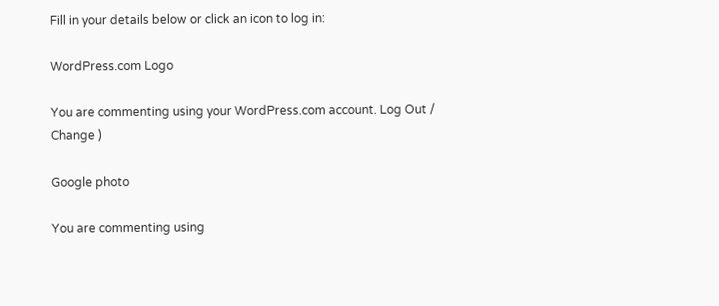Fill in your details below or click an icon to log in:

WordPress.com Logo

You are commenting using your WordPress.com account. Log Out /  Change )

Google photo

You are commenting using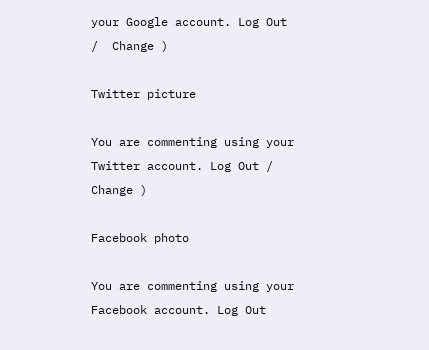your Google account. Log Out /  Change )

Twitter picture

You are commenting using your Twitter account. Log Out /  Change )

Facebook photo

You are commenting using your Facebook account. Log Out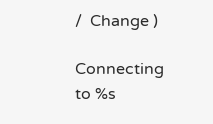/  Change )

Connecting to %s